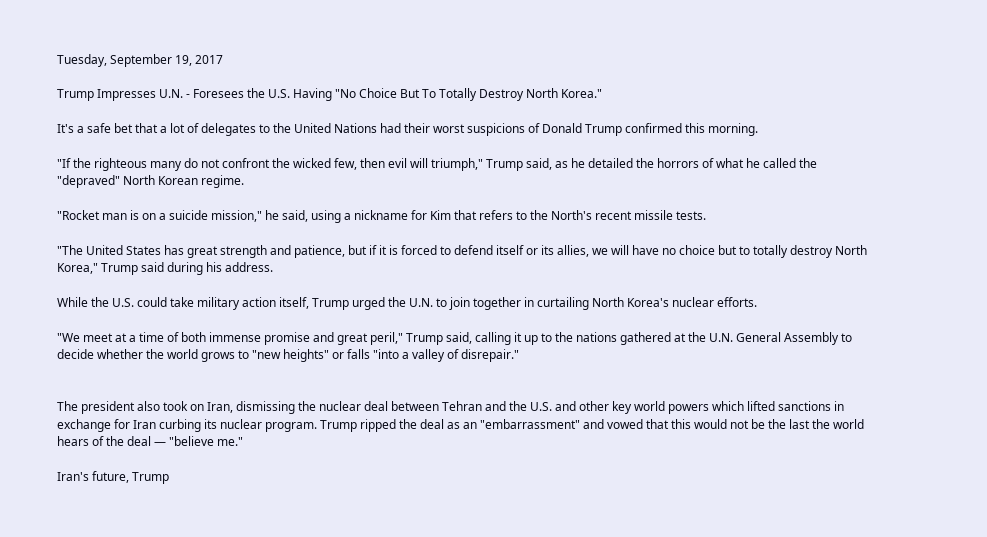Tuesday, September 19, 2017

Trump Impresses U.N. - Foresees the U.S. Having "No Choice But To Totally Destroy North Korea."

It's a safe bet that a lot of delegates to the United Nations had their worst suspicions of Donald Trump confirmed this morning.

"If the righteous many do not confront the wicked few, then evil will triumph," Trump said, as he detailed the horrors of what he called the "depraved" North Korean regime.

"Rocket man is on a suicide mission," he said, using a nickname for Kim that refers to the North's recent missile tests.

"The United States has great strength and patience, but if it is forced to defend itself or its allies, we will have no choice but to totally destroy North Korea," Trump said during his address.

While the U.S. could take military action itself, Trump urged the U.N. to join together in curtailing North Korea's nuclear efforts.

"We meet at a time of both immense promise and great peril," Trump said, calling it up to the nations gathered at the U.N. General Assembly to decide whether the world grows to "new heights" or falls "into a valley of disrepair."


The president also took on Iran, dismissing the nuclear deal between Tehran and the U.S. and other key world powers which lifted sanctions in exchange for Iran curbing its nuclear program. Trump ripped the deal as an "embarrassment" and vowed that this would not be the last the world hears of the deal — "believe me."

Iran's future, Trump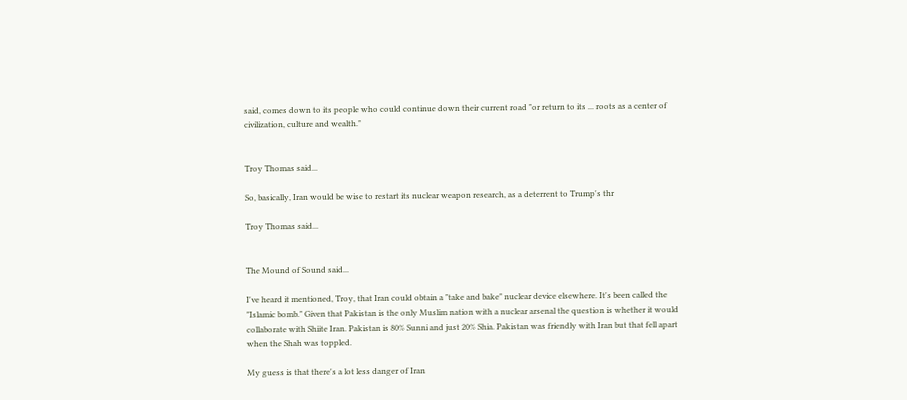said, comes down to its people who could continue down their current road "or return to its ... roots as a center of civilization, culture and wealth."


Troy Thomas said...

So, basically, Iran would be wise to restart its nuclear weapon research, as a deterrent to Trump's thr

Troy Thomas said...


The Mound of Sound said...

I've heard it mentioned, Troy, that Iran could obtain a "take and bake" nuclear device elsewhere. It's been called the "Islamic bomb." Given that Pakistan is the only Muslim nation with a nuclear arsenal the question is whether it would collaborate with Shiite Iran. Pakistan is 80% Sunni and just 20% Shia. Pakistan was friendly with Iran but that fell apart when the Shah was toppled.

My guess is that there's a lot less danger of Iran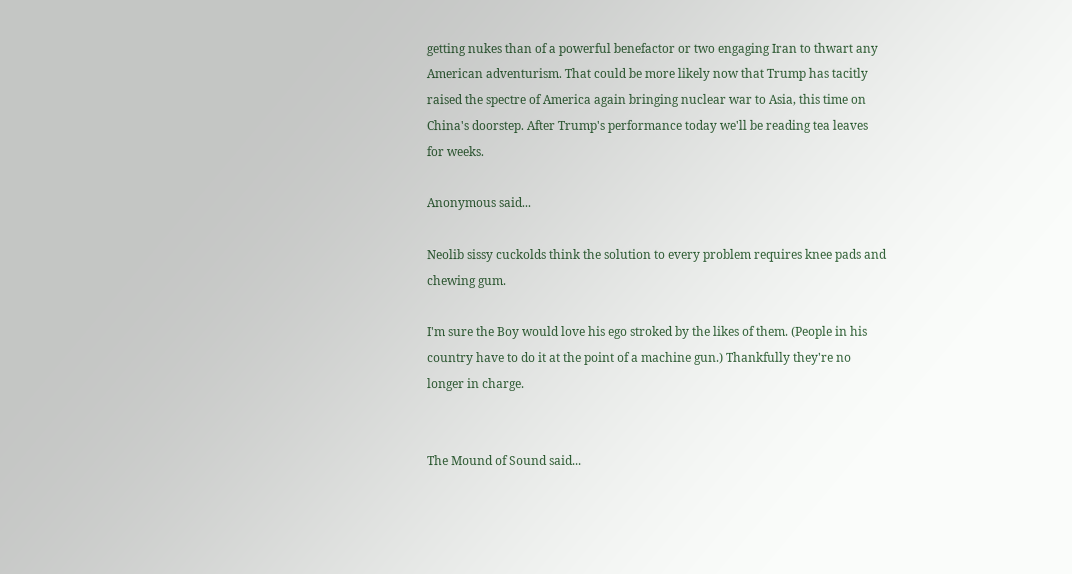getting nukes than of a powerful benefactor or two engaging Iran to thwart any American adventurism. That could be more likely now that Trump has tacitly raised the spectre of America again bringing nuclear war to Asia, this time on China's doorstep. After Trump's performance today we'll be reading tea leaves for weeks.

Anonymous said...

Neolib sissy cuckolds think the solution to every problem requires knee pads and chewing gum.

I'm sure the Boy would love his ego stroked by the likes of them. (People in his country have to do it at the point of a machine gun.) Thankfully they're no longer in charge.


The Mound of Sound said...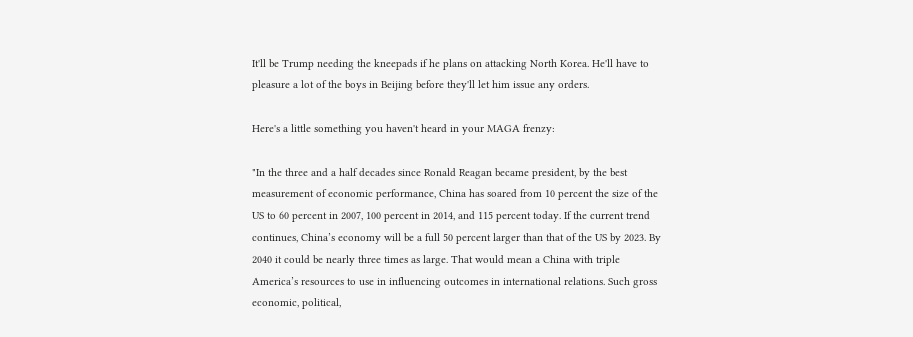It'll be Trump needing the kneepads if he plans on attacking North Korea. He'll have to pleasure a lot of the boys in Beijing before they'll let him issue any orders.

Here's a little something you haven't heard in your MAGA frenzy:

"In the three and a half decades since Ronald Reagan became president, by the best measurement of economic performance, China has soared from 10 percent the size of the US to 60 percent in 2007, 100 percent in 2014, and 115 percent today. If the current trend continues, China’s economy will be a full 50 percent larger than that of the US by 2023. By 2040 it could be nearly three times as large. That would mean a China with triple America’s resources to use in influencing outcomes in international relations. Such gross economic, political,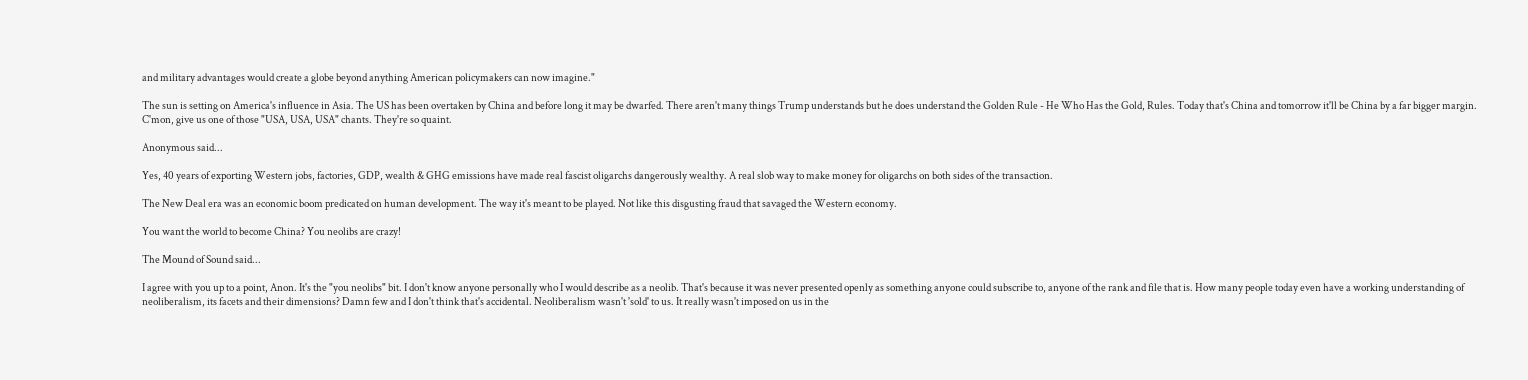and military advantages would create a globe beyond anything American policymakers can now imagine."

The sun is setting on America's influence in Asia. The US has been overtaken by China and before long it may be dwarfed. There aren't many things Trump understands but he does understand the Golden Rule - He Who Has the Gold, Rules. Today that's China and tomorrow it'll be China by a far bigger margin. C'mon, give us one of those "USA, USA, USA" chants. They're so quaint.

Anonymous said...

Yes, 40 years of exporting Western jobs, factories, GDP, wealth & GHG emissions have made real fascist oligarchs dangerously wealthy. A real slob way to make money for oligarchs on both sides of the transaction.

The New Deal era was an economic boom predicated on human development. The way it's meant to be played. Not like this disgusting fraud that savaged the Western economy.

You want the world to become China? You neolibs are crazy!

The Mound of Sound said...

I agree with you up to a point, Anon. It's the "you neolibs" bit. I don't know anyone personally who I would describe as a neolib. That's because it was never presented openly as something anyone could subscribe to, anyone of the rank and file that is. How many people today even have a working understanding of neoliberalism, its facets and their dimensions? Damn few and I don't think that's accidental. Neoliberalism wasn't 'sold' to us. It really wasn't imposed on us in the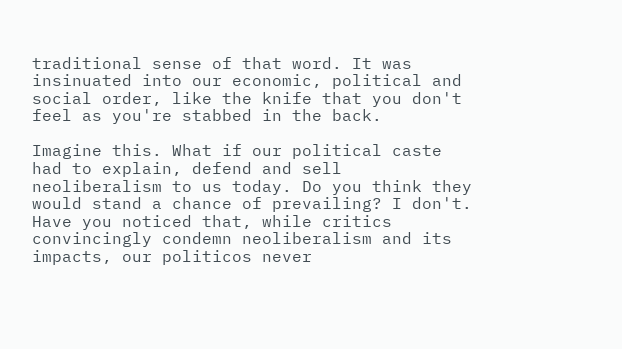traditional sense of that word. It was insinuated into our economic, political and social order, like the knife that you don't feel as you're stabbed in the back.

Imagine this. What if our political caste had to explain, defend and sell neoliberalism to us today. Do you think they would stand a chance of prevailing? I don't. Have you noticed that, while critics convincingly condemn neoliberalism and its impacts, our politicos never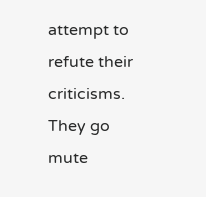attempt to refute their criticisms. They go mute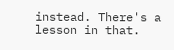instead. There's a lesson in that.